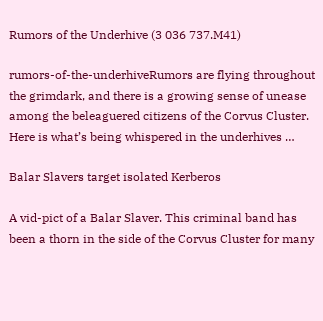Rumors of the Underhive (3 036 737.M41)

rumors-of-the-underhiveRumors are flying throughout the grimdark, and there is a growing sense of unease among the beleaguered citizens of the Corvus Cluster. Here is what’s being whispered in the underhives …

Balar Slavers target isolated Kerberos

A vid-pict of a Balar Slaver. This criminal band has been a thorn in the side of the Corvus Cluster for many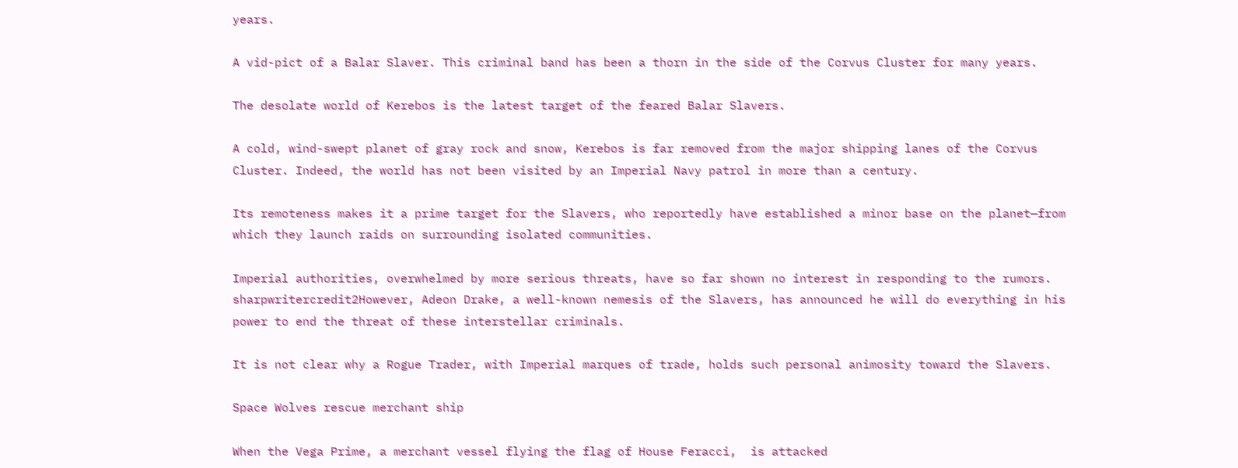years.

A vid-pict of a Balar Slaver. This criminal band has been a thorn in the side of the Corvus Cluster for many years.

The desolate world of Kerebos is the latest target of the feared Balar Slavers.

A cold, wind-swept planet of gray rock and snow, Kerebos is far removed from the major shipping lanes of the Corvus Cluster. Indeed, the world has not been visited by an Imperial Navy patrol in more than a century.

Its remoteness makes it a prime target for the Slavers, who reportedly have established a minor base on the planet—from which they launch raids on surrounding isolated communities.

Imperial authorities, overwhelmed by more serious threats, have so far shown no interest in responding to the rumors. sharpwritercredit2However, Adeon Drake, a well-known nemesis of the Slavers, has announced he will do everything in his power to end the threat of these interstellar criminals.

It is not clear why a Rogue Trader, with Imperial marques of trade, holds such personal animosity toward the Slavers.

Space Wolves rescue merchant ship

When the Vega Prime, a merchant vessel flying the flag of House Feracci,  is attacked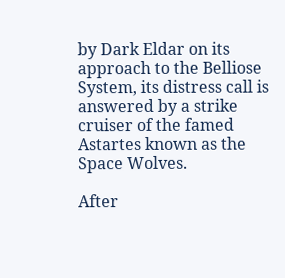by Dark Eldar on its approach to the Belliose System, its distress call is answered by a strike cruiser of the famed Astartes known as the Space Wolves.

After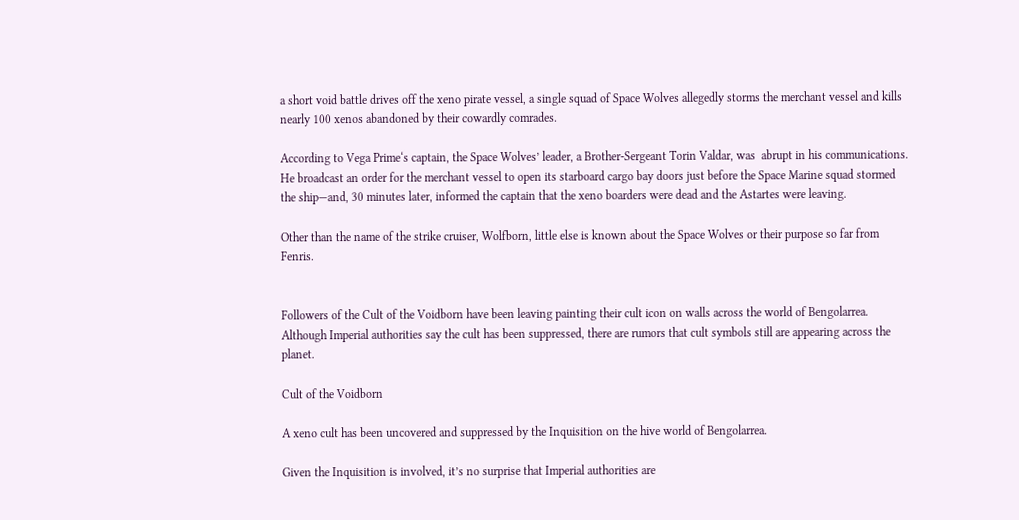a short void battle drives off the xeno pirate vessel, a single squad of Space Wolves allegedly storms the merchant vessel and kills nearly 100 xenos abandoned by their cowardly comrades.

According to Vega Prime‘s captain, the Space Wolves’ leader, a Brother-Sergeant Torin Valdar, was  abrupt in his communications. He broadcast an order for the merchant vessel to open its starboard cargo bay doors just before the Space Marine squad stormed the ship—and, 30 minutes later, informed the captain that the xeno boarders were dead and the Astartes were leaving.

Other than the name of the strike cruiser, Wolfborn, little else is known about the Space Wolves or their purpose so far from Fenris.


Followers of the Cult of the Voidborn have been leaving painting their cult icon on walls across the world of Bengolarrea. Although Imperial authorities say the cult has been suppressed, there are rumors that cult symbols still are appearing across the planet.

Cult of the Voidborn

A xeno cult has been uncovered and suppressed by the Inquisition on the hive world of Bengolarrea.

Given the Inquisition is involved, it’s no surprise that Imperial authorities are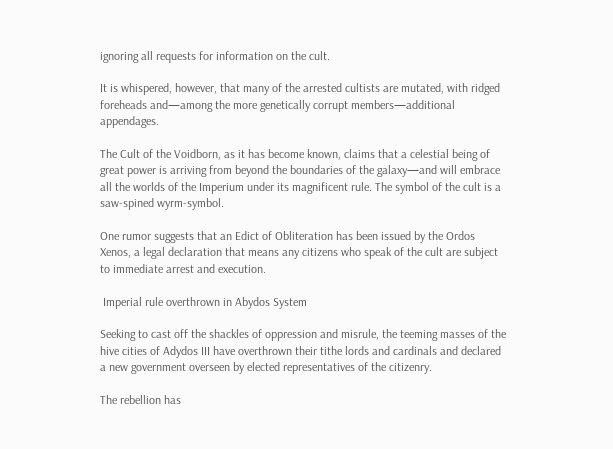ignoring all requests for information on the cult.

It is whispered, however, that many of the arrested cultists are mutated, with ridged foreheads and—among the more genetically corrupt members—additional appendages.

The Cult of the Voidborn, as it has become known, claims that a celestial being of great power is arriving from beyond the boundaries of the galaxy—and will embrace all the worlds of the Imperium under its magnificent rule. The symbol of the cult is a saw-spined wyrm-symbol.

One rumor suggests that an Edict of Obliteration has been issued by the Ordos Xenos, a legal declaration that means any citizens who speak of the cult are subject to immediate arrest and execution.

 Imperial rule overthrown in Abydos System

Seeking to cast off the shackles of oppression and misrule, the teeming masses of the hive cities of Adydos III have overthrown their tithe lords and cardinals and declared a new government overseen by elected representatives of the citizenry.

The rebellion has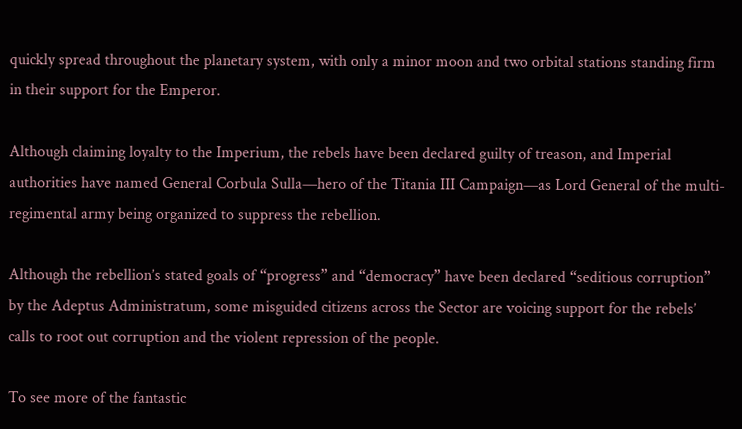quickly spread throughout the planetary system, with only a minor moon and two orbital stations standing firm in their support for the Emperor.

Although claiming loyalty to the Imperium, the rebels have been declared guilty of treason, and Imperial authorities have named General Corbula Sulla—hero of the Titania III Campaign—as Lord General of the multi-regimental army being organized to suppress the rebellion.

Although the rebellion’s stated goals of “progress” and “democracy” have been declared “seditious corruption” by the Adeptus Administratum, some misguided citizens across the Sector are voicing support for the rebels’ calls to root out corruption and the violent repression of the people.

To see more of the fantastic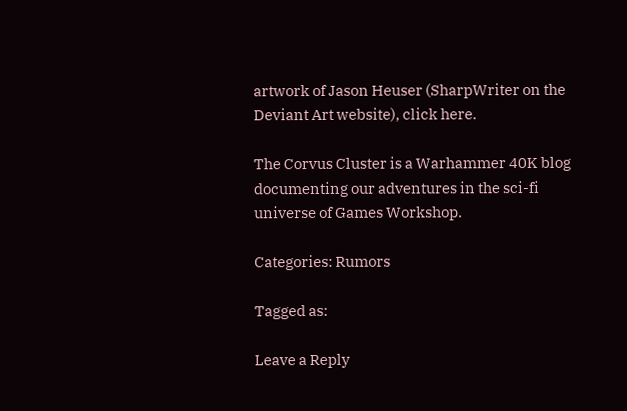artwork of Jason Heuser (SharpWriter on the Deviant Art website), click here.

The Corvus Cluster is a Warhammer 40K blog documenting our adventures in the sci-fi universe of Games Workshop.

Categories: Rumors

Tagged as:

Leave a Reply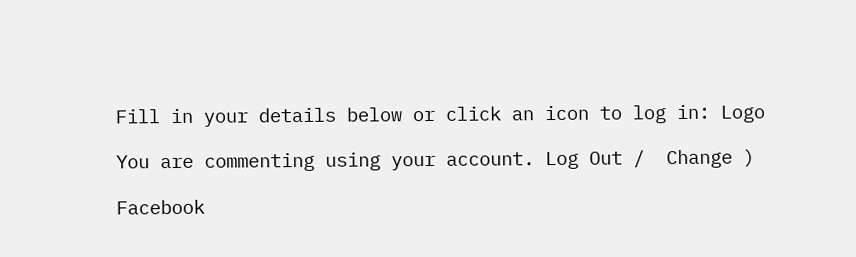Fill in your details below or click an icon to log in: Logo

You are commenting using your account. Log Out /  Change )

Facebook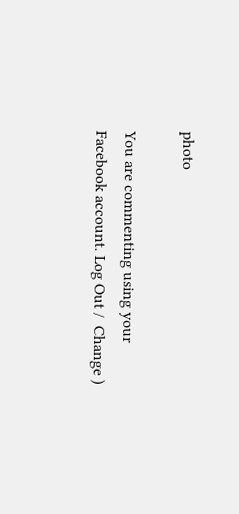photo

You are commenting using your Facebook account. Log Out /  Change )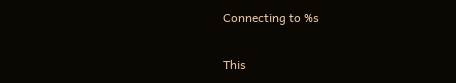Connecting to %s

This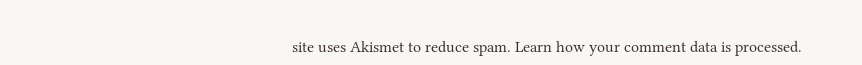site uses Akismet to reduce spam. Learn how your comment data is processed.